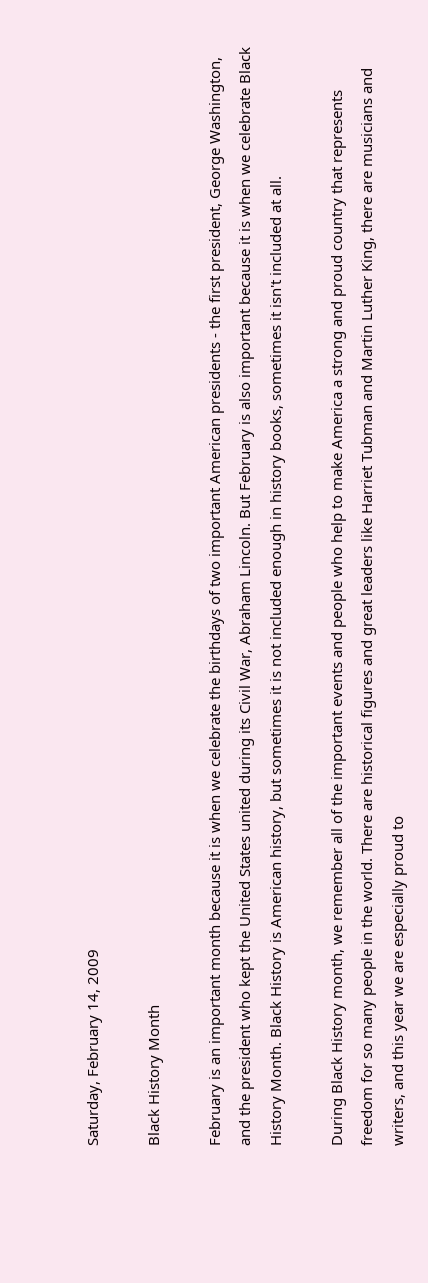Saturday, February 14, 2009

Black History Month

February is an important month because it is when we celebrate the birthdays of two important American presidents - the first president, George Washington, and the president who kept the United States united during its Civil War, Abraham Lincoln. But February is also important because it is when we celebrate Black History Month. Black History is American history, but sometimes it is not included enough in history books, sometimes it isn't included at all.

During Black History month, we remember all of the important events and people who help to make America a strong and proud country that represents freedom for so many people in the world. There are historical figures and great leaders like Harriet Tubman and Martin Luther King, there are musicians and writers, and this year we are especially proud to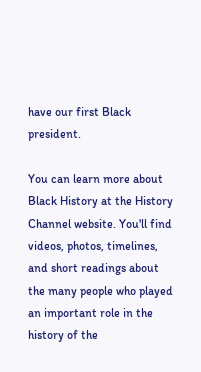have our first Black president.

You can learn more about Black History at the History Channel website. You'll find videos, photos, timelines, and short readings about the many people who played an important role in the history of the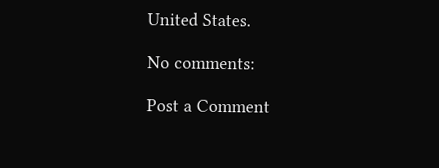United States.

No comments:

Post a Comment